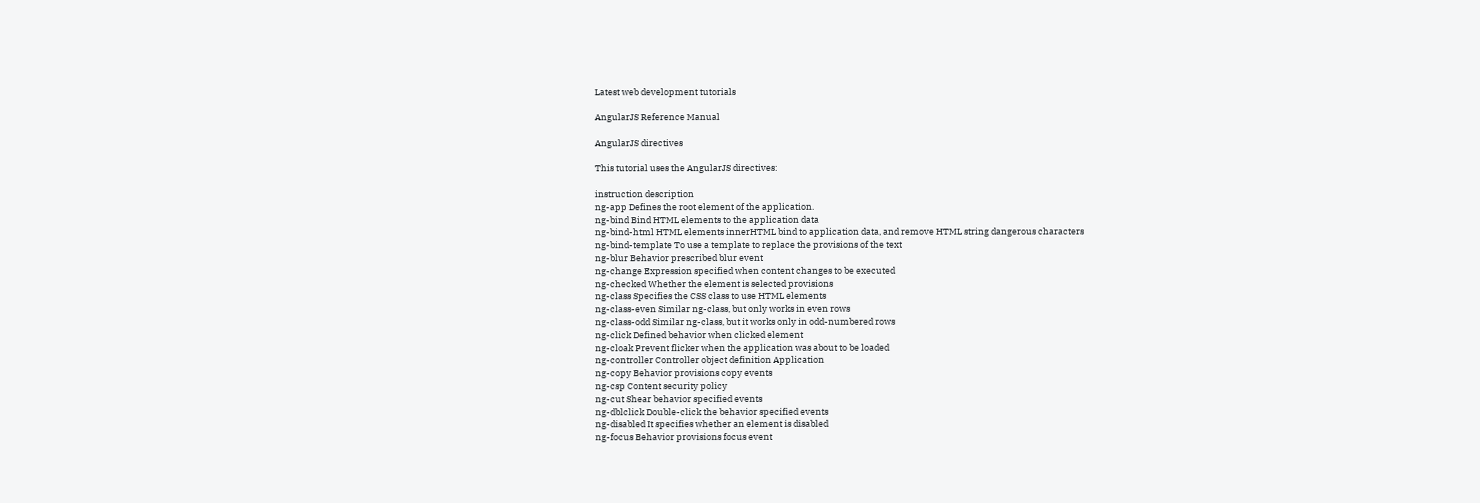Latest web development tutorials

AngularJS Reference Manual

AngularJS directives

This tutorial uses the AngularJS directives:

instruction description
ng-app Defines the root element of the application.
ng-bind Bind HTML elements to the application data
ng-bind-html HTML elements innerHTML bind to application data, and remove HTML string dangerous characters
ng-bind-template To use a template to replace the provisions of the text
ng-blur Behavior prescribed blur event
ng-change Expression specified when content changes to be executed
ng-checked Whether the element is selected provisions
ng-class Specifies the CSS class to use HTML elements
ng-class-even Similar ng-class, but only works in even rows
ng-class-odd Similar ng-class, but it works only in odd-numbered rows
ng-click Defined behavior when clicked element
ng-cloak Prevent flicker when the application was about to be loaded
ng-controller Controller object definition Application
ng-copy Behavior provisions copy events
ng-csp Content security policy
ng-cut Shear behavior specified events
ng-dblclick Double-click the behavior specified events
ng-disabled It specifies whether an element is disabled
ng-focus Behavior provisions focus event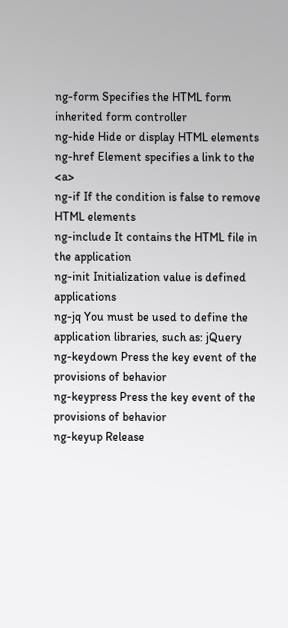ng-form Specifies the HTML form inherited form controller
ng-hide Hide or display HTML elements
ng-href Element specifies a link to the <a>
ng-if If the condition is false to remove HTML elements
ng-include It contains the HTML file in the application
ng-init Initialization value is defined applications
ng-jq You must be used to define the application libraries, such as: jQuery
ng-keydown Press the key event of the provisions of behavior
ng-keypress Press the key event of the provisions of behavior
ng-keyup Release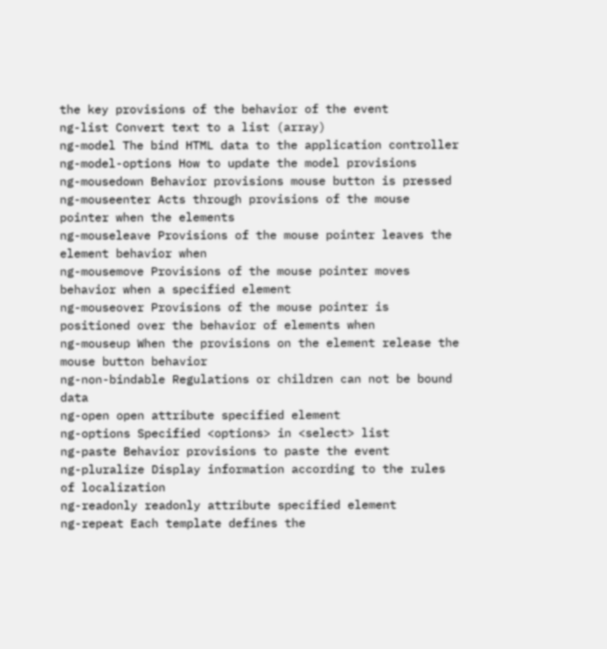the key provisions of the behavior of the event
ng-list Convert text to a list (array)
ng-model The bind HTML data to the application controller
ng-model-options How to update the model provisions
ng-mousedown Behavior provisions mouse button is pressed
ng-mouseenter Acts through provisions of the mouse pointer when the elements
ng-mouseleave Provisions of the mouse pointer leaves the element behavior when
ng-mousemove Provisions of the mouse pointer moves behavior when a specified element
ng-mouseover Provisions of the mouse pointer is positioned over the behavior of elements when
ng-mouseup When the provisions on the element release the mouse button behavior
ng-non-bindable Regulations or children can not be bound data
ng-open open attribute specified element
ng-options Specified <options> in <select> list
ng-paste Behavior provisions to paste the event
ng-pluralize Display information according to the rules of localization
ng-readonly readonly attribute specified element
ng-repeat Each template defines the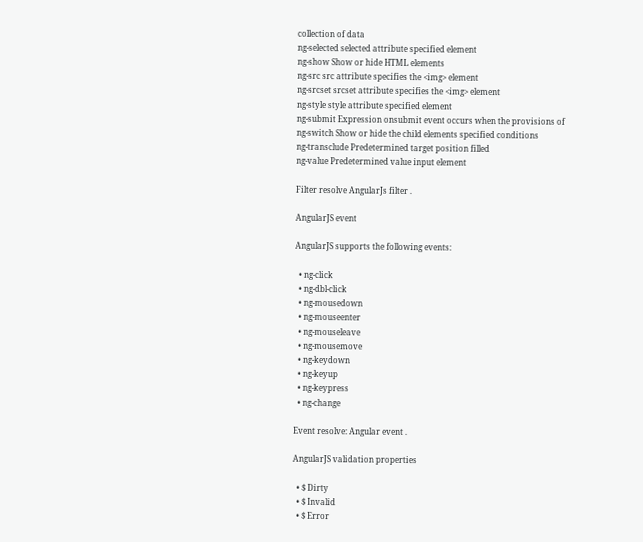collection of data
ng-selected selected attribute specified element
ng-show Show or hide HTML elements
ng-src src attribute specifies the <img> element
ng-srcset srcset attribute specifies the <img> element
ng-style style attribute specified element
ng-submit Expression onsubmit event occurs when the provisions of
ng-switch Show or hide the child elements specified conditions
ng-transclude Predetermined target position filled
ng-value Predetermined value input element

Filter resolve AngularJs filter .

AngularJS event

AngularJS supports the following events:

  • ng-click
  • ng-dbl-click
  • ng-mousedown
  • ng-mouseenter
  • ng-mouseleave
  • ng-mousemove
  • ng-keydown
  • ng-keyup
  • ng-keypress
  • ng-change

Event resolve: Angular event .

AngularJS validation properties

  • $ Dirty
  • $ Invalid
  • $ Error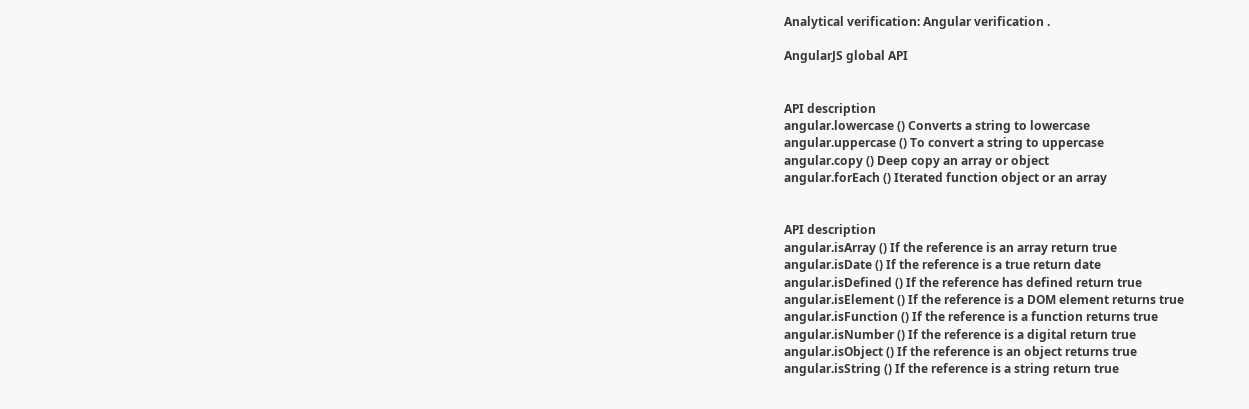Analytical verification: Angular verification .

AngularJS global API


API description
angular.lowercase () Converts a string to lowercase
angular.uppercase () To convert a string to uppercase
angular.copy () Deep copy an array or object
angular.forEach () Iterated function object or an array


API description
angular.isArray () If the reference is an array return true
angular.isDate () If the reference is a true return date
angular.isDefined () If the reference has defined return true
angular.isElement () If the reference is a DOM element returns true
angular.isFunction () If the reference is a function returns true
angular.isNumber () If the reference is a digital return true
angular.isObject () If the reference is an object returns true
angular.isString () If the reference is a string return true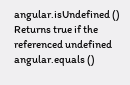angular.isUndefined () Returns true if the referenced undefined
angular.equals ()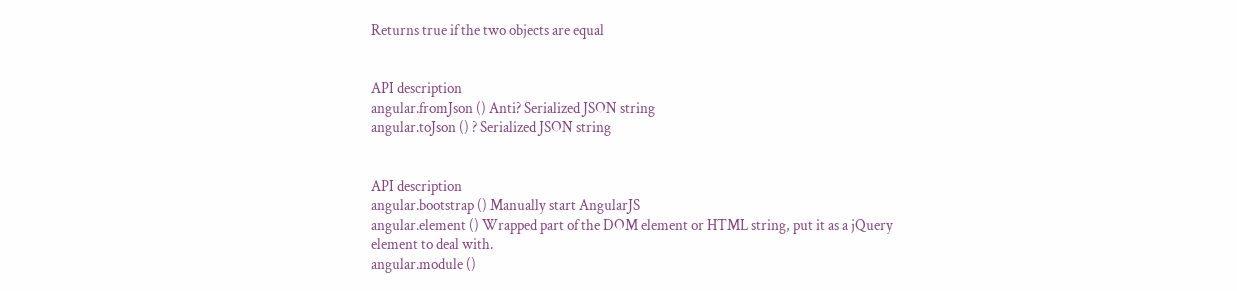Returns true if the two objects are equal


API description
angular.fromJson () Anti? Serialized JSON string
angular.toJson () ? Serialized JSON string


API description
angular.bootstrap () Manually start AngularJS
angular.element () Wrapped part of the DOM element or HTML string, put it as a jQuery element to deal with.
angular.module ()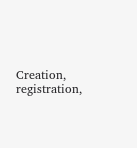Creation, registration,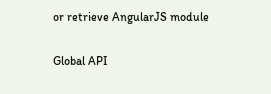or retrieve AngularJS module

Global API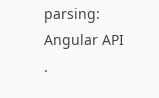parsing: Angular API .